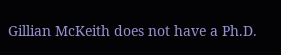Gillian McKeith does not have a Ph.D.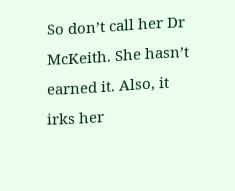So don’t call her Dr McKeith. She hasn’t earned it. Also, it irks her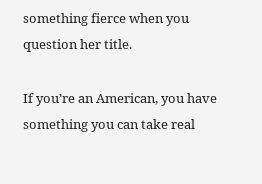something fierce when you question her title.

If you’re an American, you have something you can take real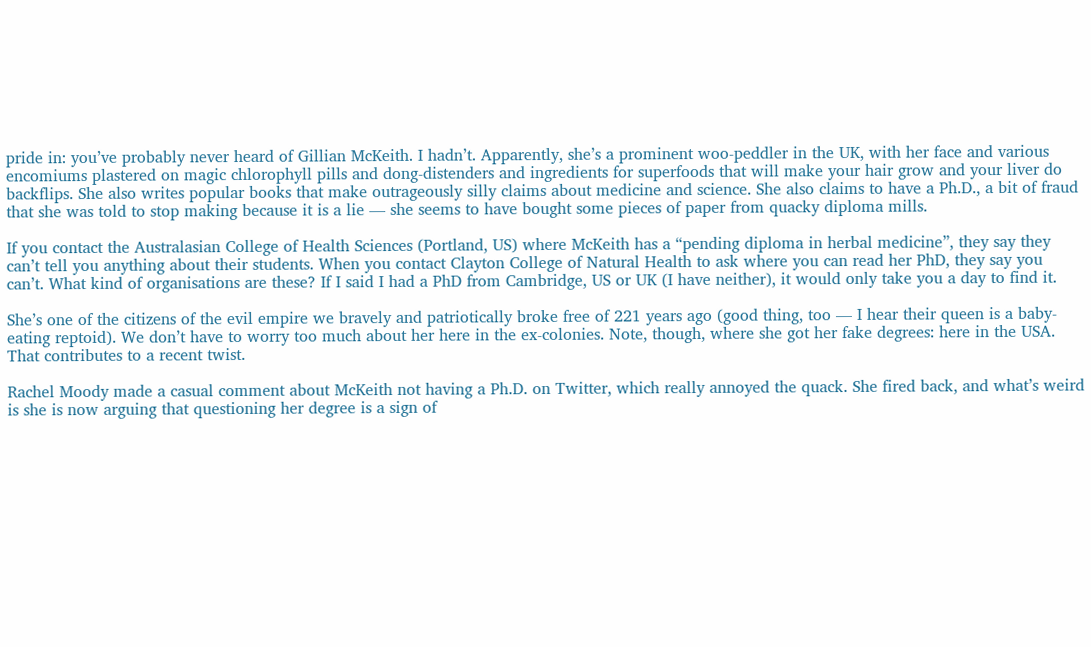pride in: you’ve probably never heard of Gillian McKeith. I hadn’t. Apparently, she’s a prominent woo-peddler in the UK, with her face and various encomiums plastered on magic chlorophyll pills and dong-distenders and ingredients for superfoods that will make your hair grow and your liver do backflips. She also writes popular books that make outrageously silly claims about medicine and science. She also claims to have a Ph.D., a bit of fraud that she was told to stop making because it is a lie — she seems to have bought some pieces of paper from quacky diploma mills.

If you contact the Australasian College of Health Sciences (Portland, US) where McKeith has a “pending diploma in herbal medicine”, they say they can’t tell you anything about their students. When you contact Clayton College of Natural Health to ask where you can read her PhD, they say you can’t. What kind of organisations are these? If I said I had a PhD from Cambridge, US or UK (I have neither), it would only take you a day to find it.

She’s one of the citizens of the evil empire we bravely and patriotically broke free of 221 years ago (good thing, too — I hear their queen is a baby-eating reptoid). We don’t have to worry too much about her here in the ex-colonies. Note, though, where she got her fake degrees: here in the USA. That contributes to a recent twist.

Rachel Moody made a casual comment about McKeith not having a Ph.D. on Twitter, which really annoyed the quack. She fired back, and what’s weird is she is now arguing that questioning her degree is a sign of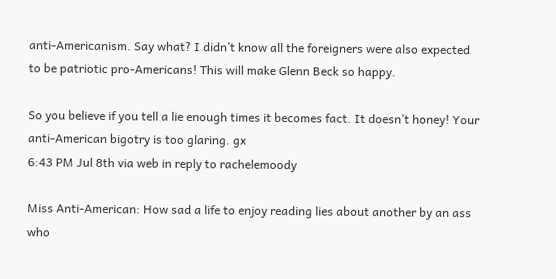anti-Americanism. Say what? I didn’t know all the foreigners were also expected to be patriotic pro-Americans! This will make Glenn Beck so happy.

So you believe if you tell a lie enough times it becomes fact. It doesn’t honey! Your anti-American bigotry is too glaring. gx
6:43 PM Jul 8th via web in reply to rachelemoody

Miss Anti-American: How sad a life to enjoy reading lies about another by an ass who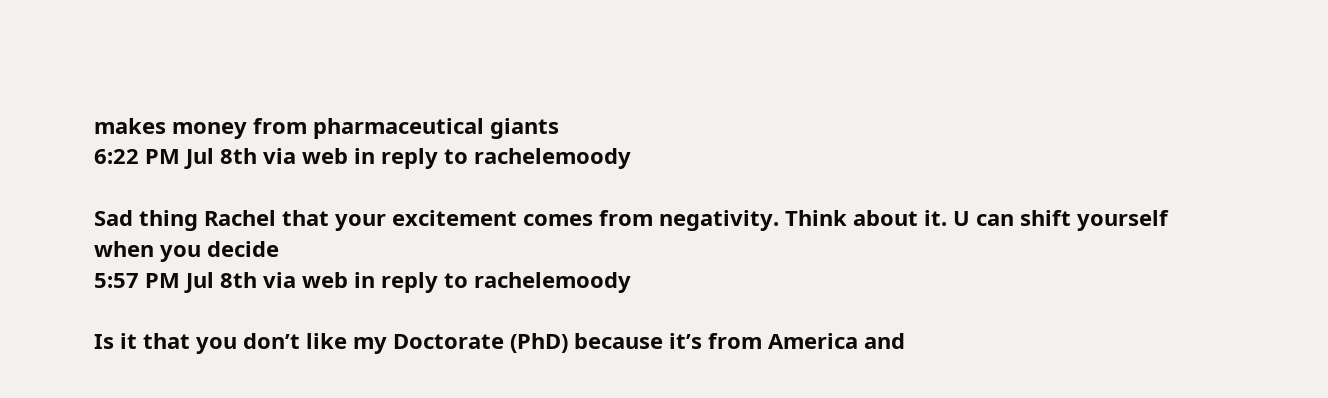makes money from pharmaceutical giants
6:22 PM Jul 8th via web in reply to rachelemoody

Sad thing Rachel that your excitement comes from negativity. Think about it. U can shift yourself when you decide
5:57 PM Jul 8th via web in reply to rachelemoody

Is it that you don’t like my Doctorate (PhD) because it’s from America and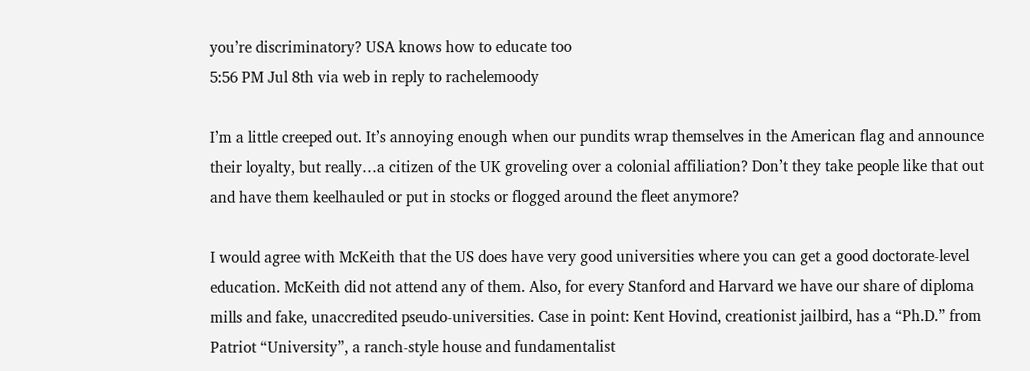you’re discriminatory? USA knows how to educate too
5:56 PM Jul 8th via web in reply to rachelemoody

I’m a little creeped out. It’s annoying enough when our pundits wrap themselves in the American flag and announce their loyalty, but really…a citizen of the UK groveling over a colonial affiliation? Don’t they take people like that out and have them keelhauled or put in stocks or flogged around the fleet anymore?

I would agree with McKeith that the US does have very good universities where you can get a good doctorate-level education. McKeith did not attend any of them. Also, for every Stanford and Harvard we have our share of diploma mills and fake, unaccredited pseudo-universities. Case in point: Kent Hovind, creationist jailbird, has a “Ph.D.” from Patriot “University”, a ranch-style house and fundamentalist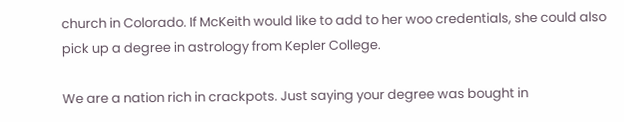church in Colorado. If McKeith would like to add to her woo credentials, she could also pick up a degree in astrology from Kepler College.

We are a nation rich in crackpots. Just saying your degree was bought in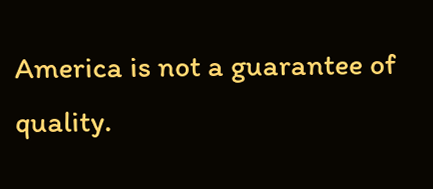America is not a guarantee of quality.